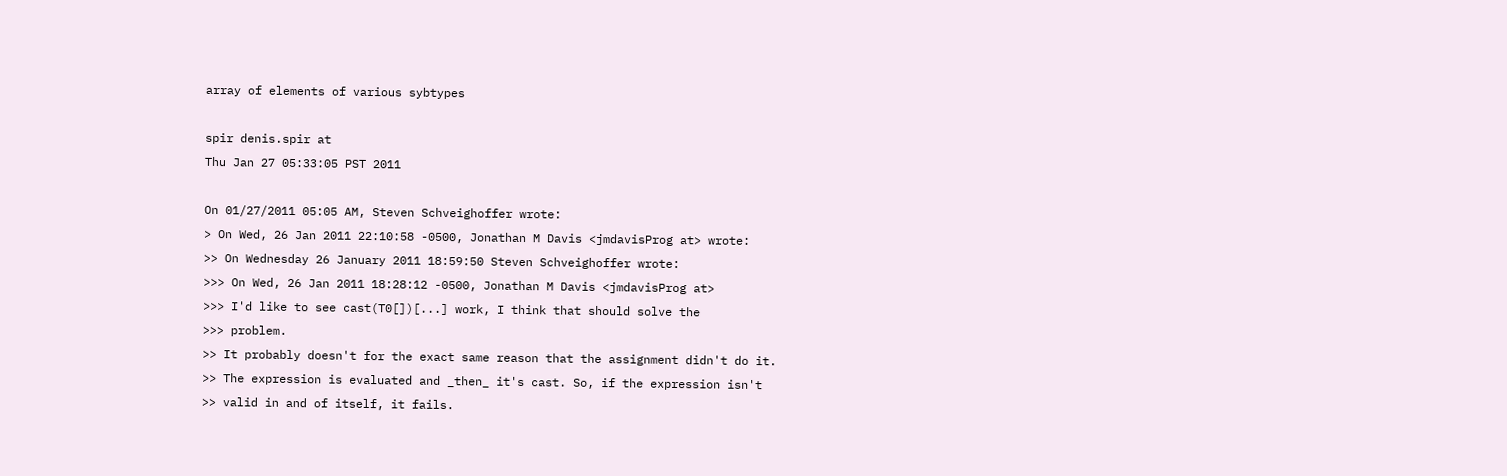array of elements of various sybtypes

spir denis.spir at
Thu Jan 27 05:33:05 PST 2011

On 01/27/2011 05:05 AM, Steven Schveighoffer wrote:
> On Wed, 26 Jan 2011 22:10:58 -0500, Jonathan M Davis <jmdavisProg at> wrote:
>> On Wednesday 26 January 2011 18:59:50 Steven Schveighoffer wrote:
>>> On Wed, 26 Jan 2011 18:28:12 -0500, Jonathan M Davis <jmdavisProg at>
>>> I'd like to see cast(T0[])[...] work, I think that should solve the
>>> problem.
>> It probably doesn't for the exact same reason that the assignment didn't do it.
>> The expression is evaluated and _then_ it's cast. So, if the expression isn't
>> valid in and of itself, it fails.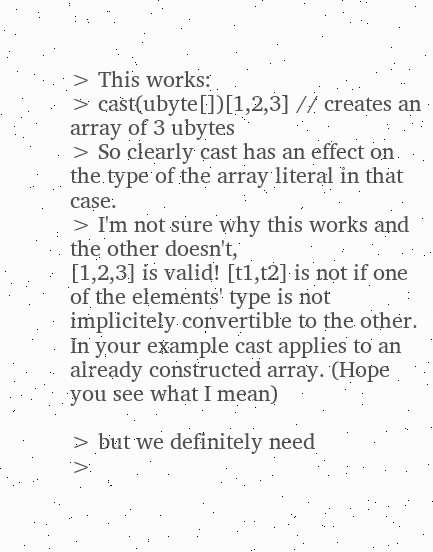> This works:
> cast(ubyte[])[1,2,3] // creates an array of 3 ubytes
> So clearly cast has an effect on the type of the array literal in that case.
> I'm not sure why this works and the other doesn't,
[1,2,3] is valid! [t1,t2] is not if one of the elements' type is not
implicitely convertible to the other. In your example cast applies to an
already constructed array. (Hope you see what I mean)

> but we definitely need
>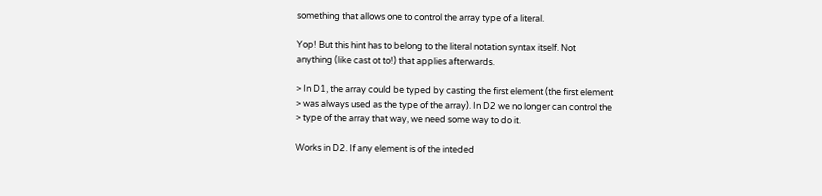something that allows one to control the array type of a literal.

Yop! But this hint has to belong to the literal notation syntax itself. Not
anything (like cast ot to!) that applies afterwards.

> In D1, the array could be typed by casting the first element (the first element
> was always used as the type of the array). In D2 we no longer can control the
> type of the array that way, we need some way to do it.

Works in D2. If any element is of the inteded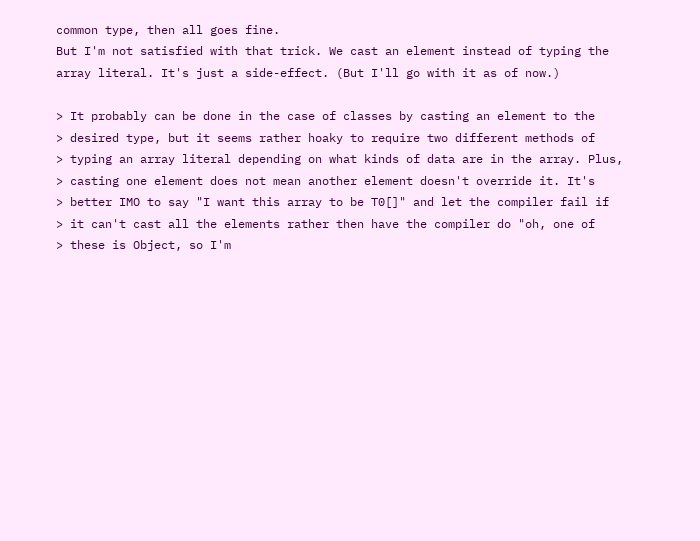common type, then all goes fine.
But I'm not satisfied with that trick. We cast an element instead of typing the
array literal. It's just a side-effect. (But I'll go with it as of now.)

> It probably can be done in the case of classes by casting an element to the
> desired type, but it seems rather hoaky to require two different methods of
> typing an array literal depending on what kinds of data are in the array. Plus,
> casting one element does not mean another element doesn't override it. It's
> better IMO to say "I want this array to be T0[]" and let the compiler fail if
> it can't cast all the elements rather then have the compiler do "oh, one of
> these is Object, so I'm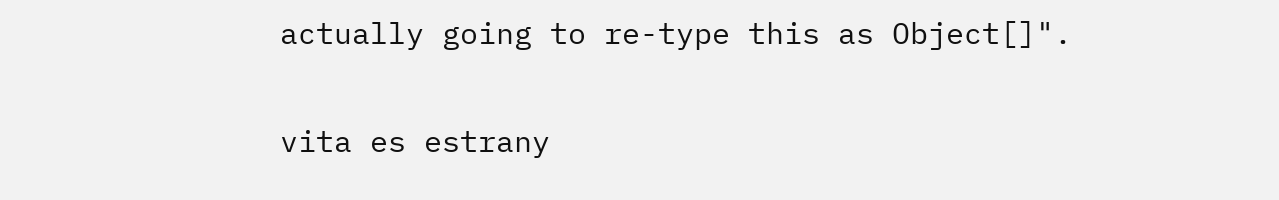actually going to re-type this as Object[]".


vita es estrany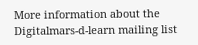More information about the Digitalmars-d-learn mailing list